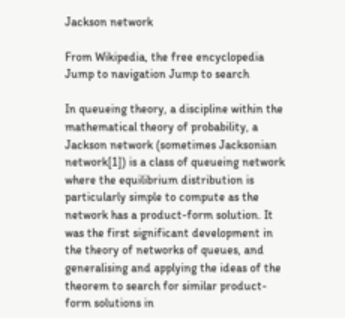Jackson network

From Wikipedia, the free encyclopedia
Jump to navigation Jump to search

In queueing theory, a discipline within the mathematical theory of probability, a Jackson network (sometimes Jacksonian network[1]) is a class of queueing network where the equilibrium distribution is particularly simple to compute as the network has a product-form solution. It was the first significant development in the theory of networks of queues, and generalising and applying the ideas of the theorem to search for similar product-form solutions in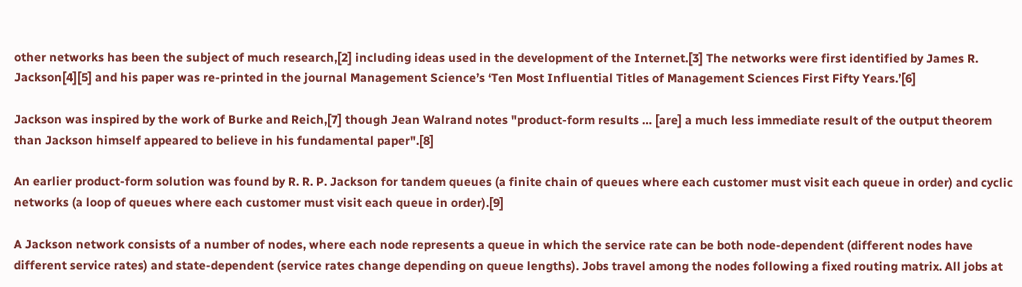other networks has been the subject of much research,[2] including ideas used in the development of the Internet.[3] The networks were first identified by James R. Jackson[4][5] and his paper was re-printed in the journal Management Science’s ‘Ten Most Influential Titles of Management Sciences First Fifty Years.’[6]

Jackson was inspired by the work of Burke and Reich,[7] though Jean Walrand notes "product-form results … [are] a much less immediate result of the output theorem than Jackson himself appeared to believe in his fundamental paper".[8]

An earlier product-form solution was found by R. R. P. Jackson for tandem queues (a finite chain of queues where each customer must visit each queue in order) and cyclic networks (a loop of queues where each customer must visit each queue in order).[9]

A Jackson network consists of a number of nodes, where each node represents a queue in which the service rate can be both node-dependent (different nodes have different service rates) and state-dependent (service rates change depending on queue lengths). Jobs travel among the nodes following a fixed routing matrix. All jobs at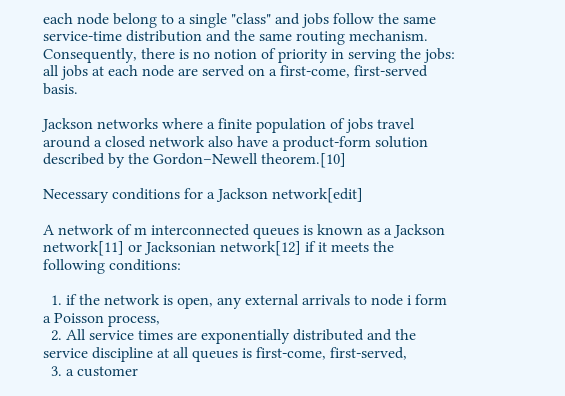each node belong to a single "class" and jobs follow the same service-time distribution and the same routing mechanism. Consequently, there is no notion of priority in serving the jobs: all jobs at each node are served on a first-come, first-served basis.

Jackson networks where a finite population of jobs travel around a closed network also have a product-form solution described by the Gordon–Newell theorem.[10]

Necessary conditions for a Jackson network[edit]

A network of m interconnected queues is known as a Jackson network[11] or Jacksonian network[12] if it meets the following conditions:

  1. if the network is open, any external arrivals to node i form a Poisson process,
  2. All service times are exponentially distributed and the service discipline at all queues is first-come, first-served,
  3. a customer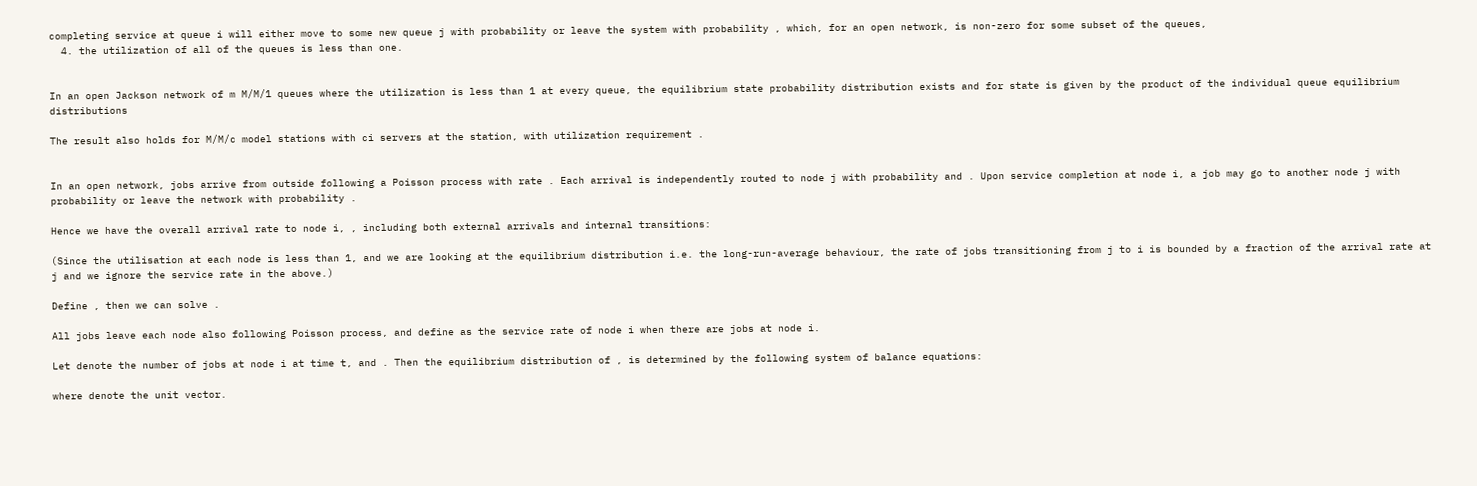completing service at queue i will either move to some new queue j with probability or leave the system with probability , which, for an open network, is non-zero for some subset of the queues,
  4. the utilization of all of the queues is less than one.


In an open Jackson network of m M/M/1 queues where the utilization is less than 1 at every queue, the equilibrium state probability distribution exists and for state is given by the product of the individual queue equilibrium distributions

The result also holds for M/M/c model stations with ci servers at the station, with utilization requirement .


In an open network, jobs arrive from outside following a Poisson process with rate . Each arrival is independently routed to node j with probability and . Upon service completion at node i, a job may go to another node j with probability or leave the network with probability .

Hence we have the overall arrival rate to node i, , including both external arrivals and internal transitions:

(Since the utilisation at each node is less than 1, and we are looking at the equilibrium distribution i.e. the long-run-average behaviour, the rate of jobs transitioning from j to i is bounded by a fraction of the arrival rate at j and we ignore the service rate in the above.)

Define , then we can solve .

All jobs leave each node also following Poisson process, and define as the service rate of node i when there are jobs at node i.

Let denote the number of jobs at node i at time t, and . Then the equilibrium distribution of , is determined by the following system of balance equations:

where denote the unit vector.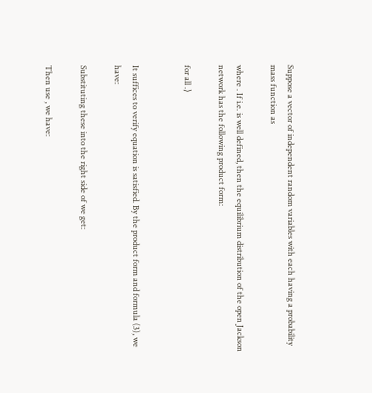Suppose a vector of independent random variables with each having a probability mass function as

where . If i.e. is well defined, then the equilibrium distribution of the open Jackson network has the following product form:

for all .⟩


It suffices to verify equation is satisfied. By the product form and formula (3), we have:

Substituting these into the right side of we get:

Then use , we have: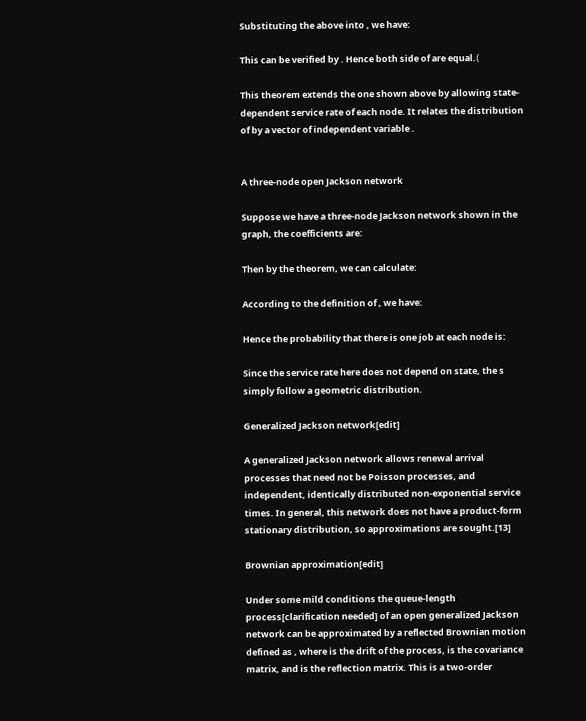Substituting the above into , we have:

This can be verified by . Hence both side of are equal.⟨

This theorem extends the one shown above by allowing state-dependent service rate of each node. It relates the distribution of by a vector of independent variable .


A three-node open Jackson network

Suppose we have a three-node Jackson network shown in the graph, the coefficients are:

Then by the theorem, we can calculate:

According to the definition of , we have:

Hence the probability that there is one job at each node is:

Since the service rate here does not depend on state, the s simply follow a geometric distribution.

Generalized Jackson network[edit]

A generalized Jackson network allows renewal arrival processes that need not be Poisson processes, and independent, identically distributed non-exponential service times. In general, this network does not have a product-form stationary distribution, so approximations are sought.[13]

Brownian approximation[edit]

Under some mild conditions the queue-length process[clarification needed] of an open generalized Jackson network can be approximated by a reflected Brownian motion defined as , where is the drift of the process, is the covariance matrix, and is the reflection matrix. This is a two-order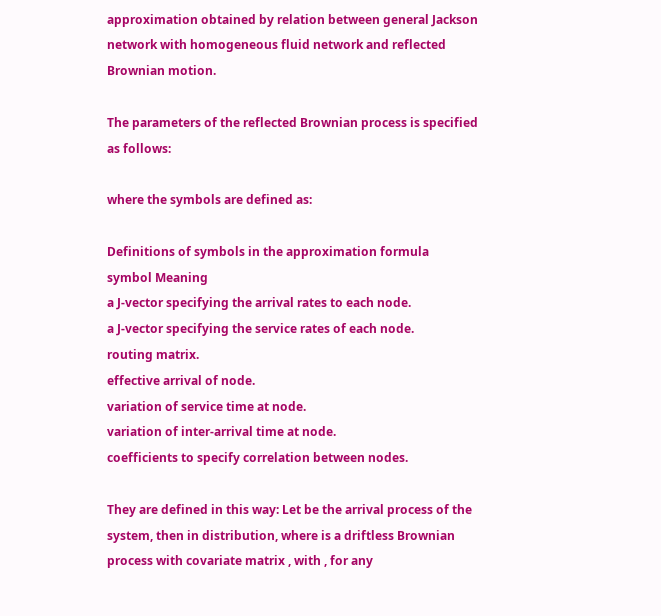approximation obtained by relation between general Jackson network with homogeneous fluid network and reflected Brownian motion.

The parameters of the reflected Brownian process is specified as follows:

where the symbols are defined as:

Definitions of symbols in the approximation formula
symbol Meaning
a J-vector specifying the arrival rates to each node.
a J-vector specifying the service rates of each node.
routing matrix.
effective arrival of node.
variation of service time at node.
variation of inter-arrival time at node.
coefficients to specify correlation between nodes.

They are defined in this way: Let be the arrival process of the system, then in distribution, where is a driftless Brownian process with covariate matrix , with , for any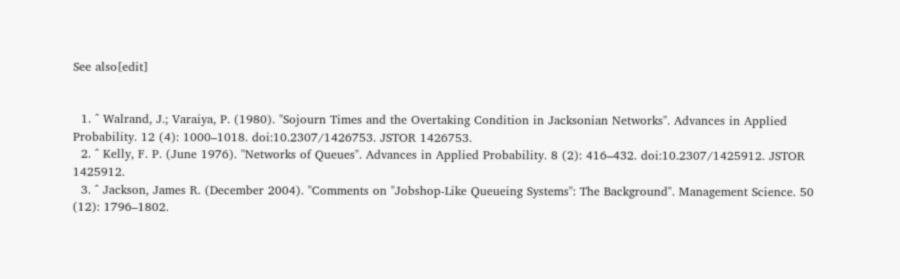See also[edit]


  1. ^ Walrand, J.; Varaiya, P. (1980). "Sojourn Times and the Overtaking Condition in Jacksonian Networks". Advances in Applied Probability. 12 (4): 1000–1018. doi:10.2307/1426753. JSTOR 1426753.
  2. ^ Kelly, F. P. (June 1976). "Networks of Queues". Advances in Applied Probability. 8 (2): 416–432. doi:10.2307/1425912. JSTOR 1425912.
  3. ^ Jackson, James R. (December 2004). "Comments on "Jobshop-Like Queueing Systems": The Background". Management Science. 50 (12): 1796–1802.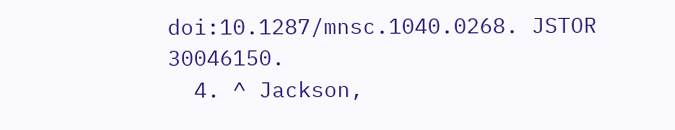doi:10.1287/mnsc.1040.0268. JSTOR 30046150.
  4. ^ Jackson,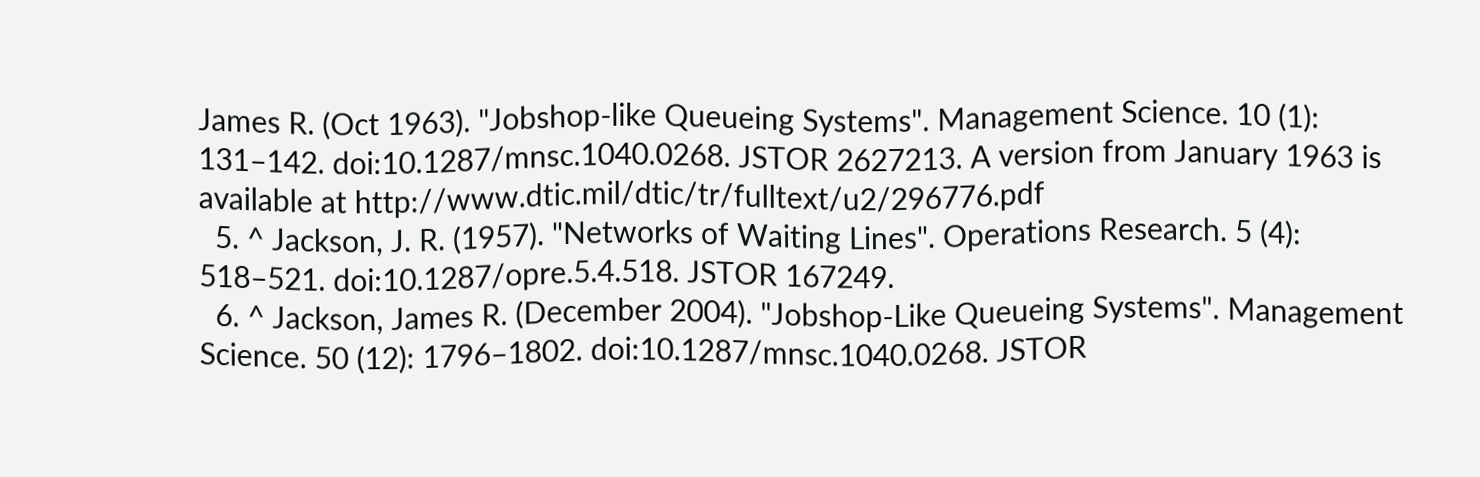James R. (Oct 1963). "Jobshop-like Queueing Systems". Management Science. 10 (1): 131–142. doi:10.1287/mnsc.1040.0268. JSTOR 2627213. A version from January 1963 is available at http://www.dtic.mil/dtic/tr/fulltext/u2/296776.pdf
  5. ^ Jackson, J. R. (1957). "Networks of Waiting Lines". Operations Research. 5 (4): 518–521. doi:10.1287/opre.5.4.518. JSTOR 167249.
  6. ^ Jackson, James R. (December 2004). "Jobshop-Like Queueing Systems". Management Science. 50 (12): 1796–1802. doi:10.1287/mnsc.1040.0268. JSTOR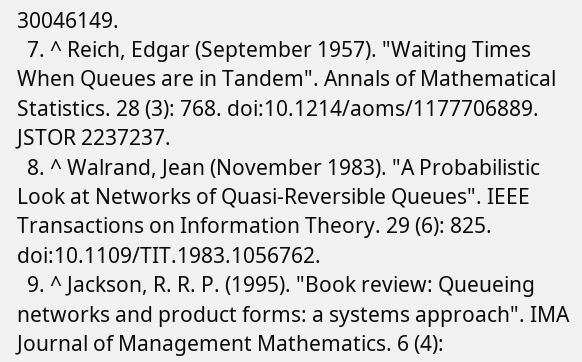30046149.
  7. ^ Reich, Edgar (September 1957). "Waiting Times When Queues are in Tandem". Annals of Mathematical Statistics. 28 (3): 768. doi:10.1214/aoms/1177706889. JSTOR 2237237.
  8. ^ Walrand, Jean (November 1983). "A Probabilistic Look at Networks of Quasi-Reversible Queues". IEEE Transactions on Information Theory. 29 (6): 825. doi:10.1109/TIT.1983.1056762.
  9. ^ Jackson, R. R. P. (1995). "Book review: Queueing networks and product forms: a systems approach". IMA Journal of Management Mathematics. 6 (4):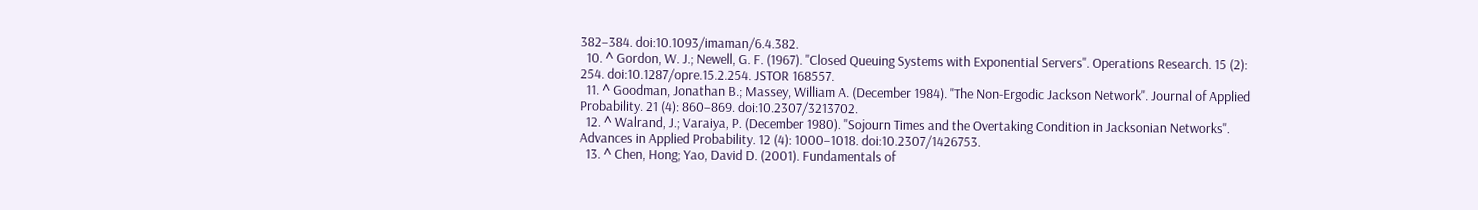382–384. doi:10.1093/imaman/6.4.382.
  10. ^ Gordon, W. J.; Newell, G. F. (1967). "Closed Queuing Systems with Exponential Servers". Operations Research. 15 (2): 254. doi:10.1287/opre.15.2.254. JSTOR 168557.
  11. ^ Goodman, Jonathan B.; Massey, William A. (December 1984). "The Non-Ergodic Jackson Network". Journal of Applied Probability. 21 (4): 860–869. doi:10.2307/3213702.
  12. ^ Walrand, J.; Varaiya, P. (December 1980). "Sojourn Times and the Overtaking Condition in Jacksonian Networks". Advances in Applied Probability. 12 (4): 1000–1018. doi:10.2307/1426753.
  13. ^ Chen, Hong; Yao, David D. (2001). Fundamentals of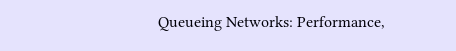Queueing Networks: Performance,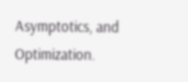Asymptotics, and Optimization.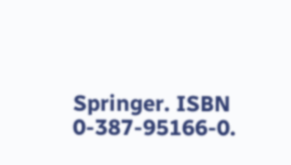Springer. ISBN 0-387-95166-0.